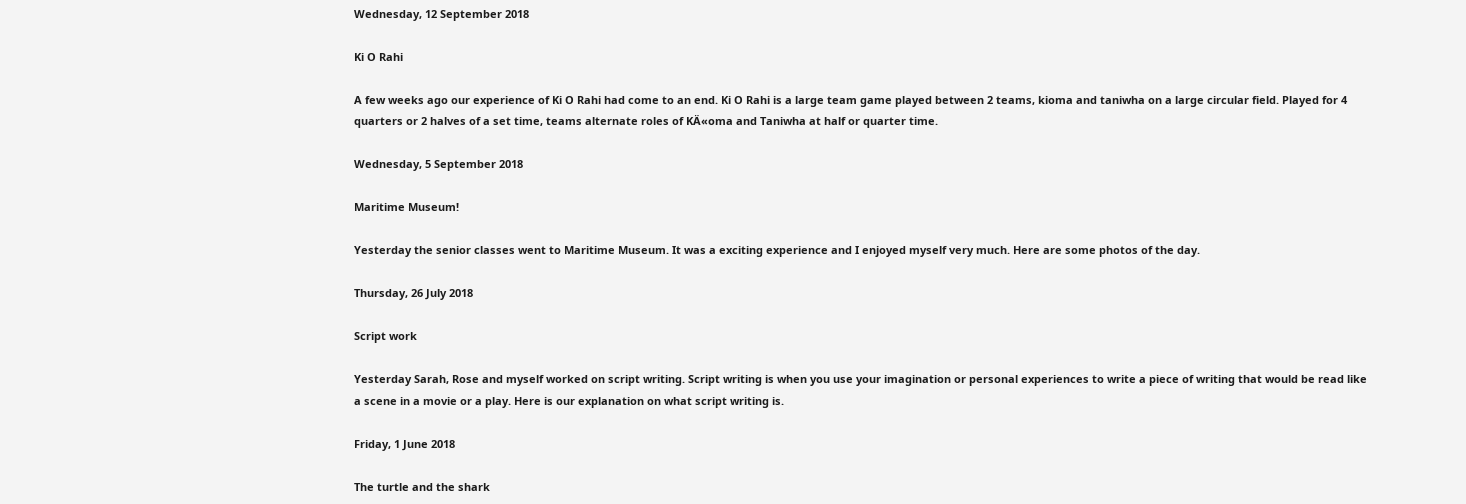Wednesday, 12 September 2018

Ki O Rahi

A few weeks ago our experience of Ki O Rahi had come to an end. Ki O Rahi is a large team game played between 2 teams, kioma and taniwha on a large circular field. Played for 4 quarters or 2 halves of a set time, teams alternate roles of KÄ«oma and Taniwha at half or quarter time.

Wednesday, 5 September 2018

Maritime Museum!

Yesterday the senior classes went to Maritime Museum. It was a exciting experience and I enjoyed myself very much. Here are some photos of the day.

Thursday, 26 July 2018

Script work

Yesterday Sarah, Rose and myself worked on script writing. Script writing is when you use your imagination or personal experiences to write a piece of writing that would be read like a scene in a movie or a play. Here is our explanation on what script writing is.

Friday, 1 June 2018

The turtle and the shark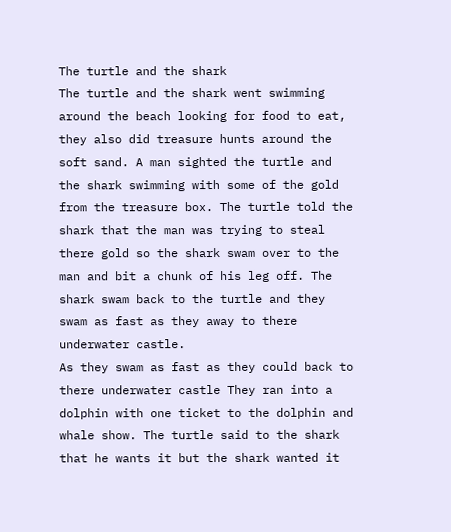The turtle and the shark
The turtle and the shark went swimming around the beach looking for food to eat, they also did treasure hunts around the soft sand. A man sighted the turtle and the shark swimming with some of the gold from the treasure box. The turtle told the shark that the man was trying to steal there gold so the shark swam over to the man and bit a chunk of his leg off. The shark swam back to the turtle and they swam as fast as they away to there underwater castle.
As they swam as fast as they could back to there underwater castle They ran into a dolphin with one ticket to the dolphin and whale show. The turtle said to the shark that he wants it but the shark wanted it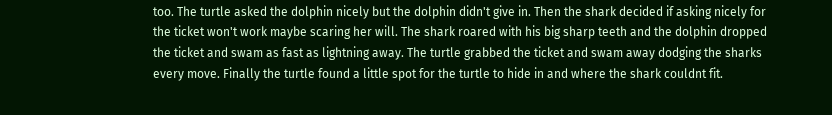too. The turtle asked the dolphin nicely but the dolphin didn't give in. Then the shark decided if asking nicely for the ticket won't work maybe scaring her will. The shark roared with his big sharp teeth and the dolphin dropped the ticket and swam as fast as lightning away. The turtle grabbed the ticket and swam away dodging the sharks every move. Finally the turtle found a little spot for the turtle to hide in and where the shark couldnt fit.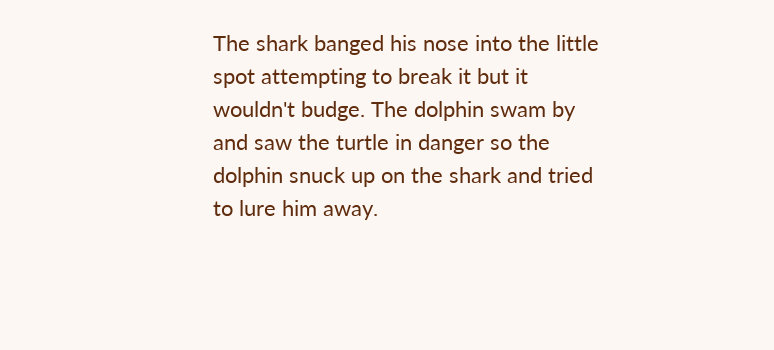The shark banged his nose into the little spot attempting to break it but it wouldn't budge. The dolphin swam by and saw the turtle in danger so the dolphin snuck up on the shark and tried to lure him away.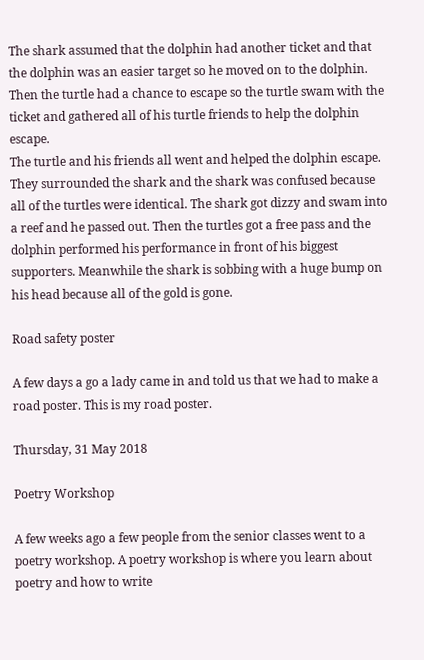The shark assumed that the dolphin had another ticket and that the dolphin was an easier target so he moved on to the dolphin. Then the turtle had a chance to escape so the turtle swam with the ticket and gathered all of his turtle friends to help the dolphin escape.
The turtle and his friends all went and helped the dolphin escape. They surrounded the shark and the shark was confused because all of the turtles were identical. The shark got dizzy and swam into a reef and he passed out. Then the turtles got a free pass and the dolphin performed his performance in front of his biggest supporters. Meanwhile the shark is sobbing with a huge bump on his head because all of the gold is gone.

Road safety poster

A few days a go a lady came in and told us that we had to make a road poster. This is my road poster.

Thursday, 31 May 2018

Poetry Workshop

A few weeks ago a few people from the senior classes went to a poetry workshop. A poetry workshop is where you learn about poetry and how to write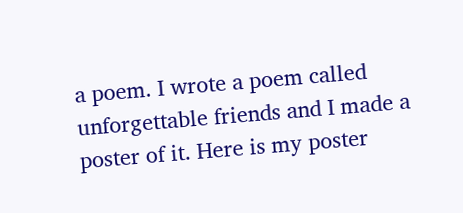a poem. I wrote a poem called unforgettable friends and I made a poster of it. Here is my poster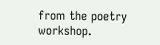from the poetry workshop.